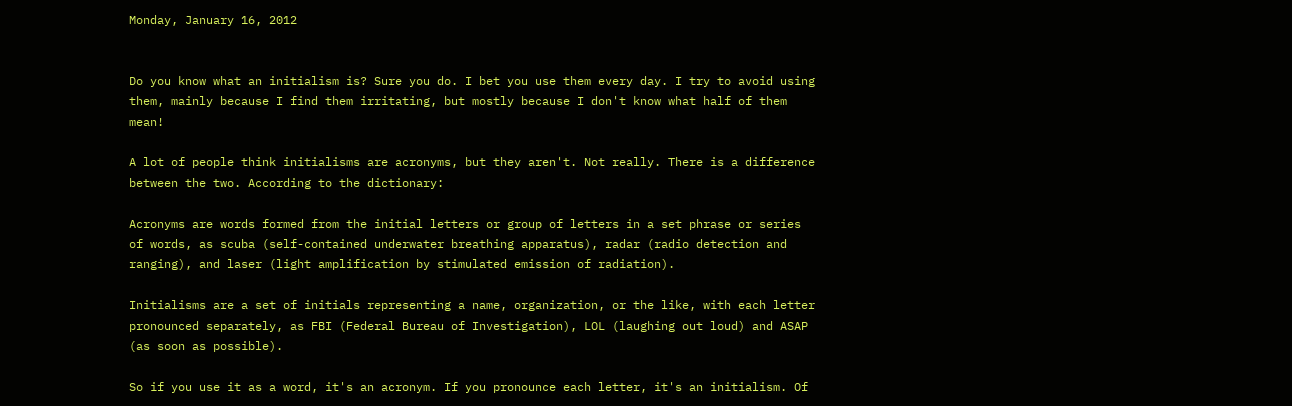Monday, January 16, 2012


Do you know what an initialism is? Sure you do. I bet you use them every day. I try to avoid using them, mainly because I find them irritating, but mostly because I don't know what half of them mean!

A lot of people think initialisms are acronyms, but they aren't. Not really. There is a difference between the two. According to the dictionary:

Acronyms are words formed from the initial letters or group of letters in a set phrase or series of words, as scuba (self-contained underwater breathing apparatus), radar (radio detection and ranging), and laser (light amplification by stimulated emission of radiation).

Initialisms are a set of initials representing a name, organization, or the like, with each letter pronounced separately, as FBI (Federal Bureau of Investigation), LOL (laughing out loud) and ASAP (as soon as possible).

So if you use it as a word, it's an acronym. If you pronounce each letter, it's an initialism. Of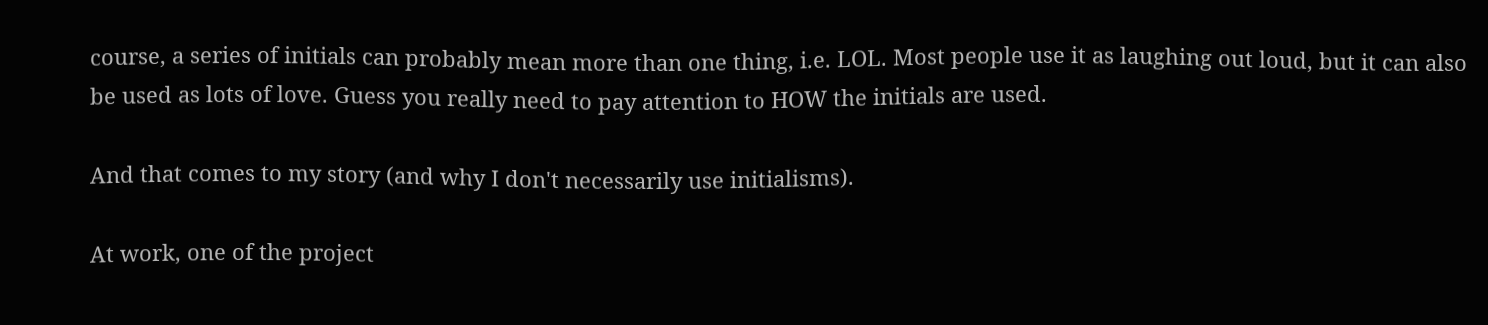course, a series of initials can probably mean more than one thing, i.e. LOL. Most people use it as laughing out loud, but it can also be used as lots of love. Guess you really need to pay attention to HOW the initials are used.

And that comes to my story (and why I don't necessarily use initialisms).

At work, one of the project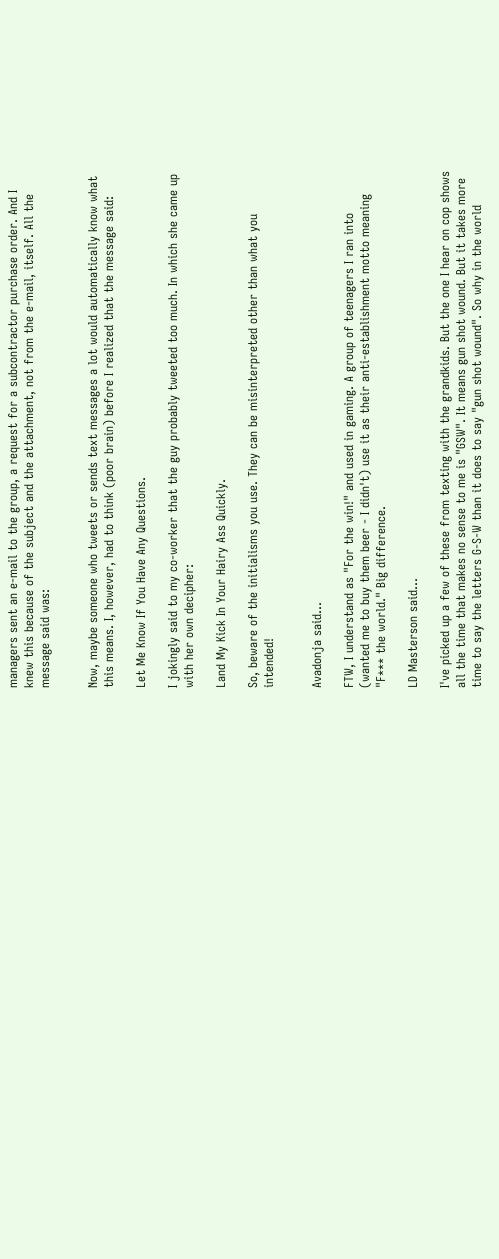managers sent an e-mail to the group, a request for a subcontractor purchase order. And I knew this because of the subject and the attachment, not from the e-mail, itself. All the message said was:


Now, maybe someone who tweets or sends text messages a lot would automatically know what this means. I, however, had to think (poor brain) before I realized that the message said:

Let Me Know If You Have Any Questions.

I jokingly said to my co-worker that the guy probably tweeted too much. In which she came up with her own decipher:

Land My Kick In Your Hairy Ass Quickly.

So, beware of the initialisms you use. They can be misinterpreted other than what you intended!


Avadonja said...

FTW, I understand as "For the win!" and used in gaming. A group of teenagers I ran into (wanted me to buy them beer - I didn't) use it as their anti-establishment motto meaning "F*** the world." Big difference.

LD Masterson said...

I've picked up a few of these from texting with the grandkids. But the one I hear on cop shows all the time that makes no sense to me is "GSW". It means gun shot wound. But it takes more time to say the letters G-S-W than it does to say "gun shot wound". So why in the world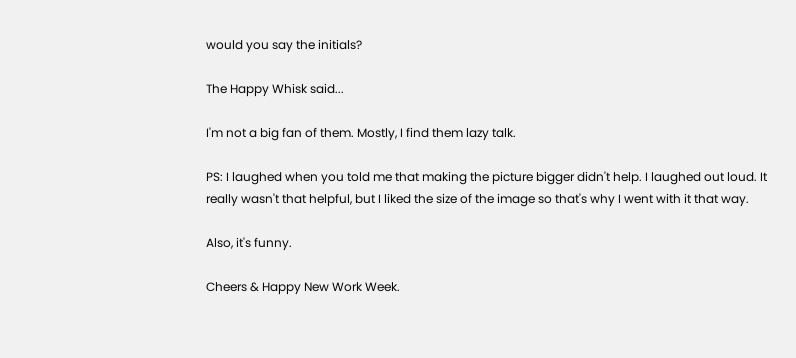would you say the initials?

The Happy Whisk said...

I'm not a big fan of them. Mostly, I find them lazy talk.

PS: I laughed when you told me that making the picture bigger didn't help. I laughed out loud. It really wasn't that helpful, but I liked the size of the image so that's why I went with it that way.

Also, it's funny.

Cheers & Happy New Work Week.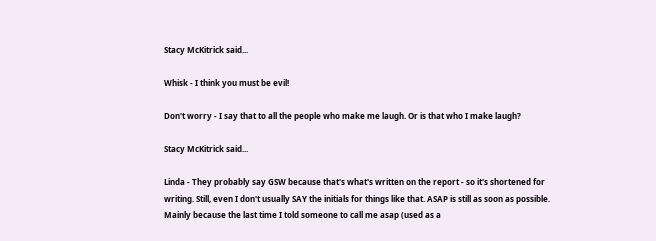Stacy McKitrick said...

Whisk - I think you must be evil!

Don't worry - I say that to all the people who make me laugh. Or is that who I make laugh?

Stacy McKitrick said...

Linda - They probably say GSW because that's what's written on the report - so it's shortened for writing. Still, even I don't usually SAY the initials for things like that. ASAP is still as soon as possible. Mainly because the last time I told someone to call me asap (used as a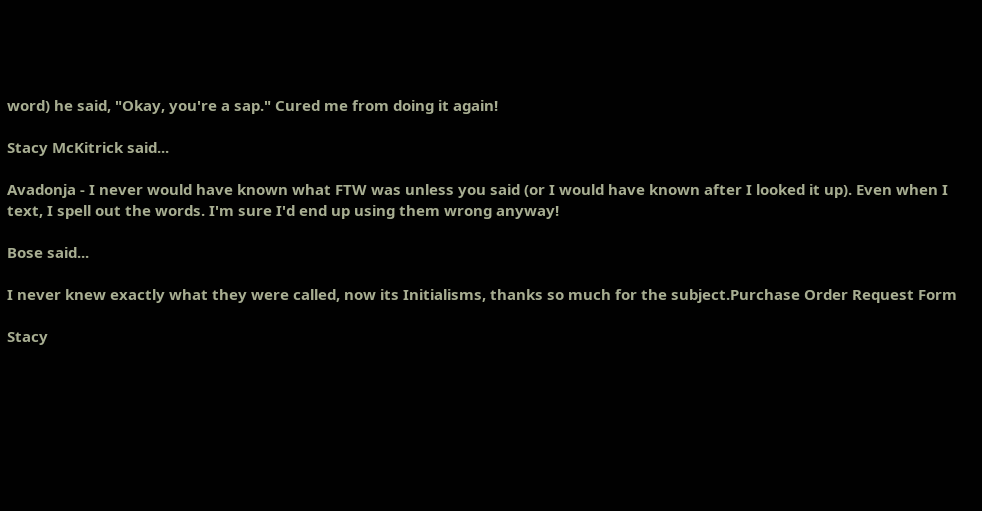word) he said, "Okay, you're a sap." Cured me from doing it again!

Stacy McKitrick said...

Avadonja - I never would have known what FTW was unless you said (or I would have known after I looked it up). Even when I text, I spell out the words. I'm sure I'd end up using them wrong anyway!

Bose said...

I never knew exactly what they were called, now its Initialisms, thanks so much for the subject.Purchase Order Request Form

Stacy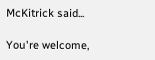McKitrick said...

You're welcome,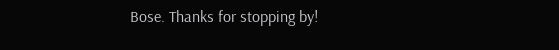Bose. Thanks for stopping by!